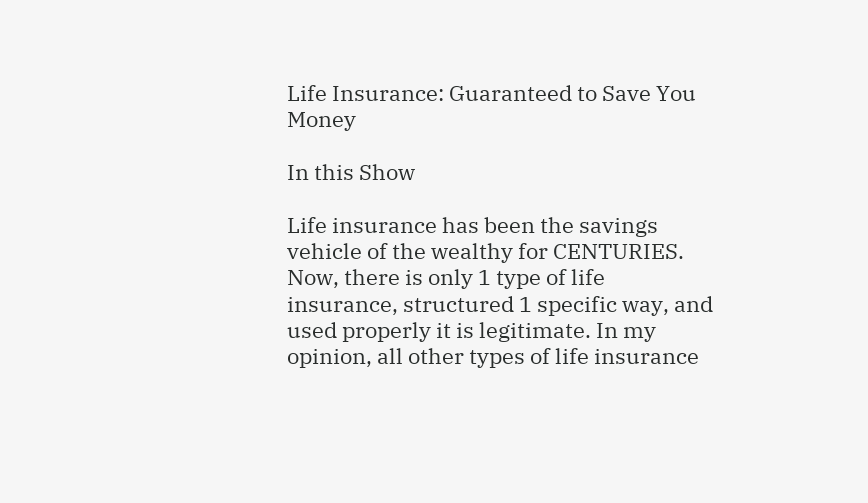Life Insurance: Guaranteed to Save You Money

In this Show

Life insurance has been the savings vehicle of the wealthy for CENTURIES. Now, there is only 1 type of life insurance, structured 1 specific way, and used properly it is legitimate. In my opinion, all other types of life insurance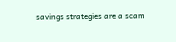savings strategies are a scam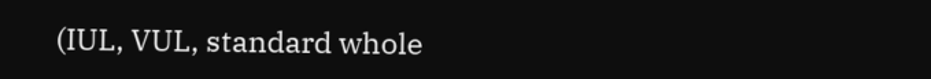(IUL, VUL, standard whole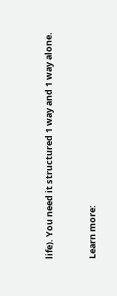life). You need it structured 1 way and 1 way alone.


Learn more: